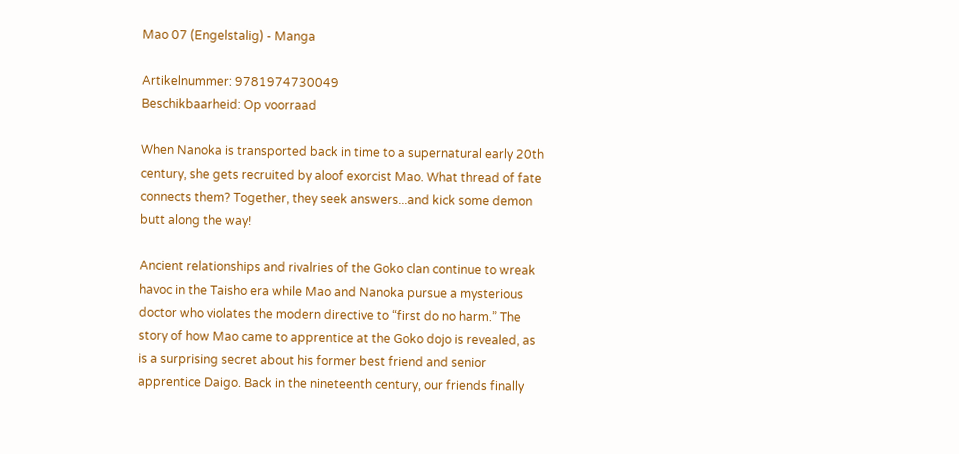Mao 07 (Engelstalig) - Manga

Artikelnummer: 9781974730049
Beschikbaarheid: Op voorraad

When Nanoka is transported back in time to a supernatural early 20th century, she gets recruited by aloof exorcist Mao. What thread of fate connects them? Together, they seek answers...and kick some demon butt along the way!

Ancient relationships and rivalries of the Goko clan continue to wreak havoc in the Taisho era while Mao and Nanoka pursue a mysterious doctor who violates the modern directive to “first do no harm.” The story of how Mao came to apprentice at the Goko dojo is revealed, as is a surprising secret about his former best friend and senior apprentice Daigo. Back in the nineteenth century, our friends finally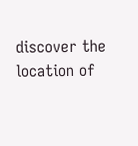discover the
location of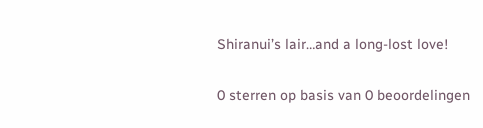Shiranui’s lair…and a long-lost love!

0 sterren op basis van 0 beoordelingen